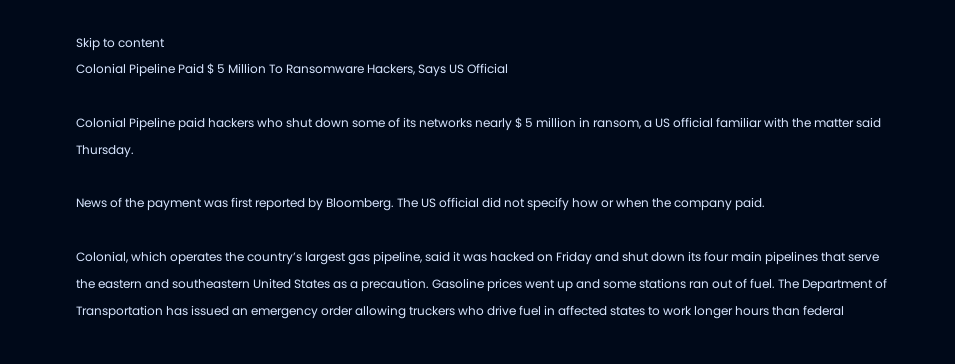Skip to content
Colonial Pipeline Paid $ 5 Million To Ransomware Hackers, Says US Official

Colonial Pipeline paid hackers who shut down some of its networks nearly $ 5 million in ransom, a US official familiar with the matter said Thursday.

News of the payment was first reported by Bloomberg. The US official did not specify how or when the company paid.

Colonial, which operates the country’s largest gas pipeline, said it was hacked on Friday and shut down its four main pipelines that serve the eastern and southeastern United States as a precaution. Gasoline prices went up and some stations ran out of fuel. The Department of Transportation has issued an emergency order allowing truckers who drive fuel in affected states to work longer hours than federal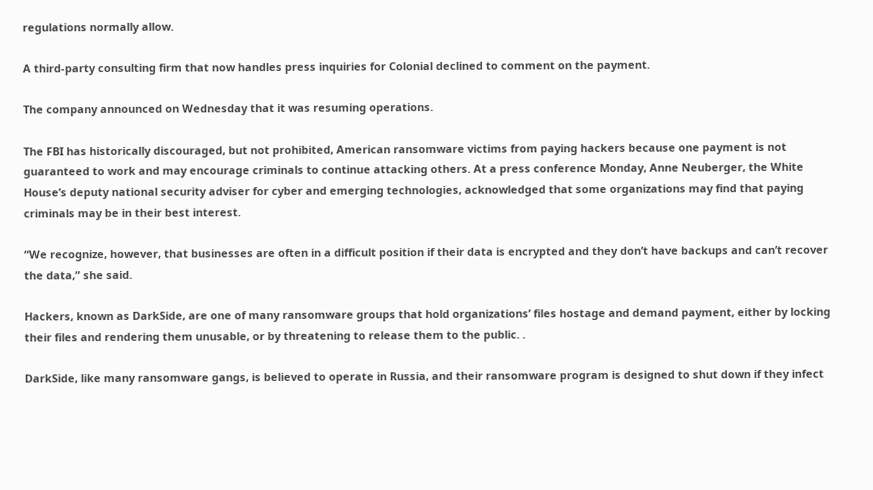regulations normally allow.

A third-party consulting firm that now handles press inquiries for Colonial declined to comment on the payment.

The company announced on Wednesday that it was resuming operations.

The FBI has historically discouraged, but not prohibited, American ransomware victims from paying hackers because one payment is not guaranteed to work and may encourage criminals to continue attacking others. At a press conference Monday, Anne Neuberger, the White House’s deputy national security adviser for cyber and emerging technologies, acknowledged that some organizations may find that paying criminals may be in their best interest.

“We recognize, however, that businesses are often in a difficult position if their data is encrypted and they don’t have backups and can’t recover the data,” she said.

Hackers, known as DarkSide, are one of many ransomware groups that hold organizations’ files hostage and demand payment, either by locking their files and rendering them unusable, or by threatening to release them to the public. .

DarkSide, like many ransomware gangs, is believed to operate in Russia, and their ransomware program is designed to shut down if they infect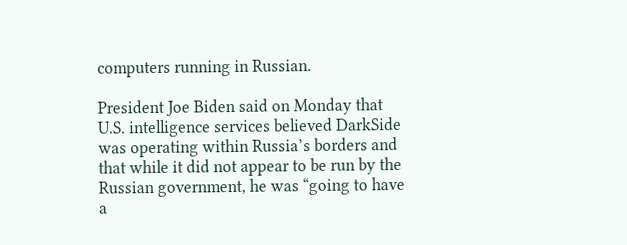computers running in Russian.

President Joe Biden said on Monday that U.S. intelligence services believed DarkSide was operating within Russia’s borders and that while it did not appear to be run by the Russian government, he was “going to have a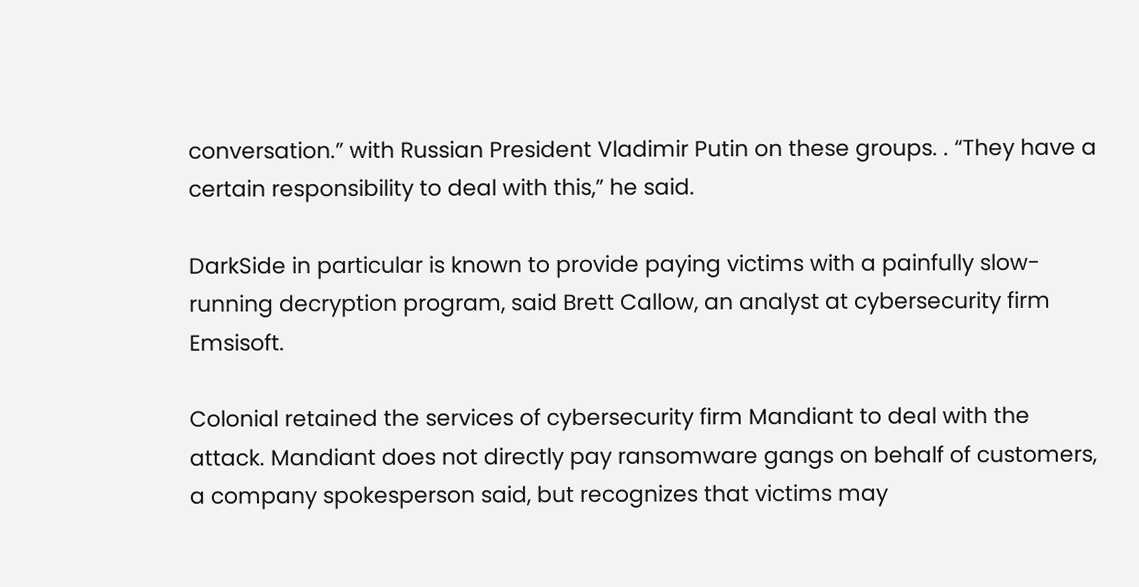conversation.” with Russian President Vladimir Putin on these groups. . “They have a certain responsibility to deal with this,” he said.

DarkSide in particular is known to provide paying victims with a painfully slow-running decryption program, said Brett Callow, an analyst at cybersecurity firm Emsisoft.

Colonial retained the services of cybersecurity firm Mandiant to deal with the attack. Mandiant does not directly pay ransomware gangs on behalf of customers, a company spokesperson said, but recognizes that victims may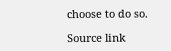choose to do so.

Source link